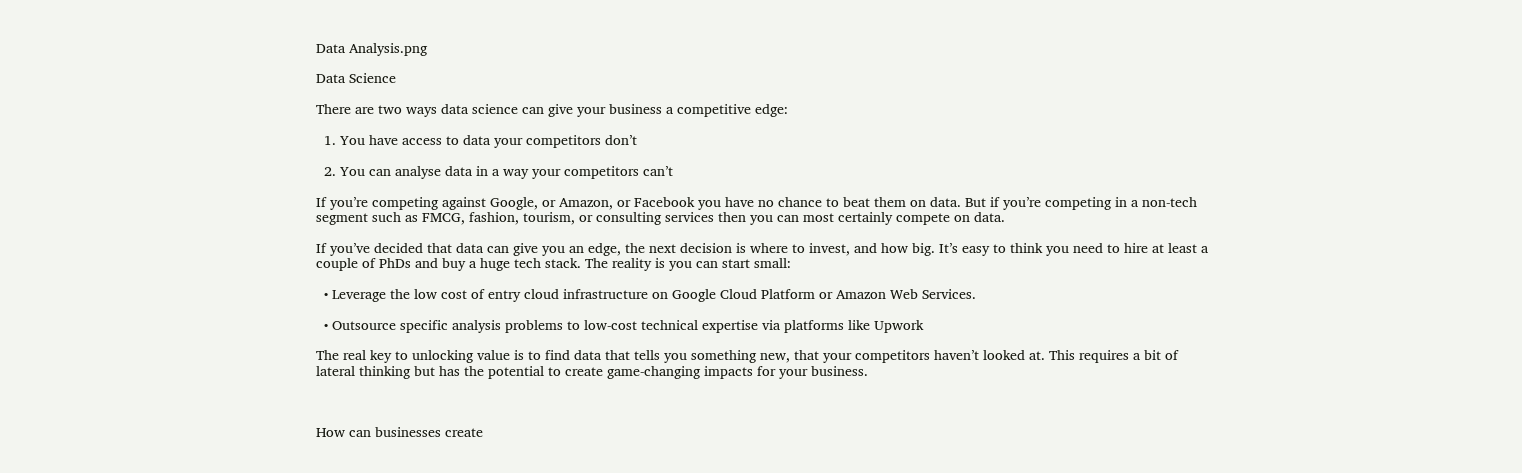Data Analysis.png

Data Science

There are two ways data science can give your business a competitive edge:

  1. You have access to data your competitors don’t

  2. You can analyse data in a way your competitors can’t

If you’re competing against Google, or Amazon, or Facebook you have no chance to beat them on data. But if you’re competing in a non-tech segment such as FMCG, fashion, tourism, or consulting services then you can most certainly compete on data.

If you’ve decided that data can give you an edge, the next decision is where to invest, and how big. It’s easy to think you need to hire at least a couple of PhDs and buy a huge tech stack. The reality is you can start small:

  • Leverage the low cost of entry cloud infrastructure on Google Cloud Platform or Amazon Web Services.

  • Outsource specific analysis problems to low-cost technical expertise via platforms like Upwork

The real key to unlocking value is to find data that tells you something new, that your competitors haven’t looked at. This requires a bit of lateral thinking but has the potential to create game-changing impacts for your business.



How can businesses create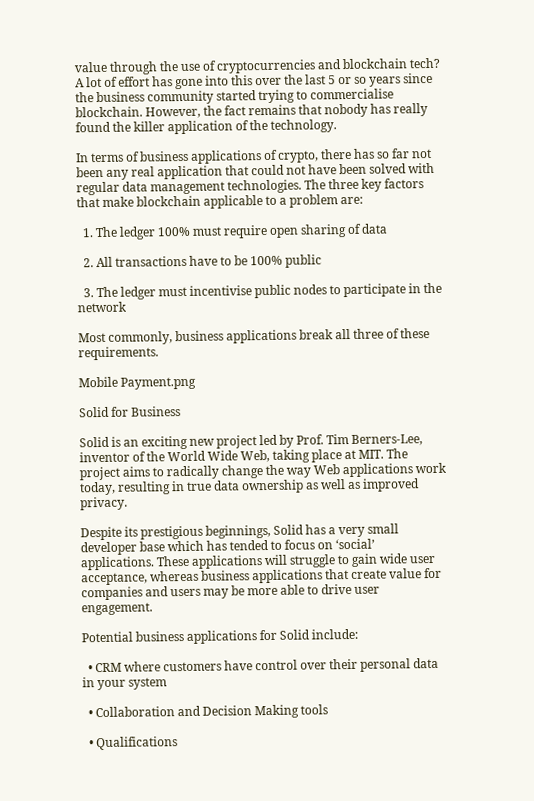value through the use of cryptocurrencies and blockchain tech? A lot of effort has gone into this over the last 5 or so years since the business community started trying to commercialise blockchain. However, the fact remains that nobody has really found the killer application of the technology.

In terms of business applications of crypto, there has so far not been any real application that could not have been solved with regular data management technologies. The three key factors that make blockchain applicable to a problem are:

  1. The ledger 100% must require open sharing of data

  2. All transactions have to be 100% public

  3. The ledger must incentivise public nodes to participate in the network

Most commonly, business applications break all three of these requirements.

Mobile Payment.png

Solid for Business

Solid is an exciting new project led by Prof. Tim Berners-Lee, inventor of the World Wide Web, taking place at MIT. The project aims to radically change the way Web applications work today, resulting in true data ownership as well as improved privacy.

Despite its prestigious beginnings, Solid has a very small developer base which has tended to focus on ‘social’ applications. These applications will struggle to gain wide user acceptance, whereas business applications that create value for companies and users may be more able to drive user engagement.

Potential business applications for Solid include:

  • CRM where customers have control over their personal data in your system

  • Collaboration and Decision Making tools

  • Qualifications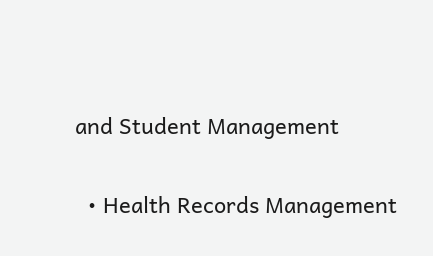and Student Management

  • Health Records Management